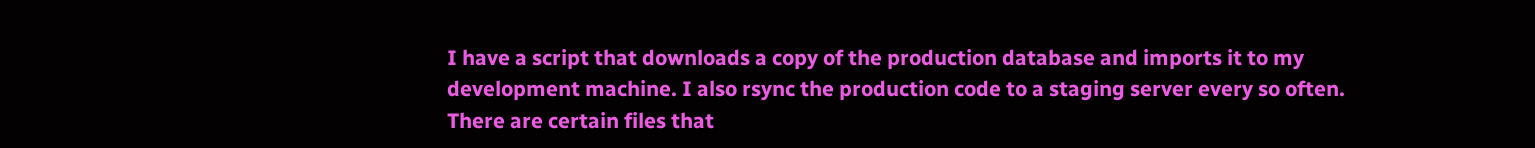I have a script that downloads a copy of the production database and imports it to my development machine. I also rsync the production code to a staging server every so often. There are certain files that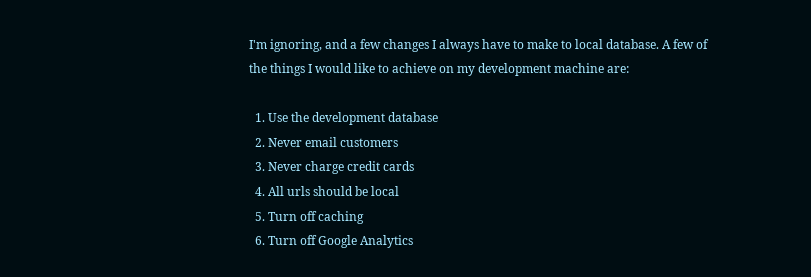I'm ignoring, and a few changes I always have to make to local database. A few of the things I would like to achieve on my development machine are:

  1. Use the development database
  2. Never email customers
  3. Never charge credit cards
  4. All urls should be local
  5. Turn off caching
  6. Turn off Google Analytics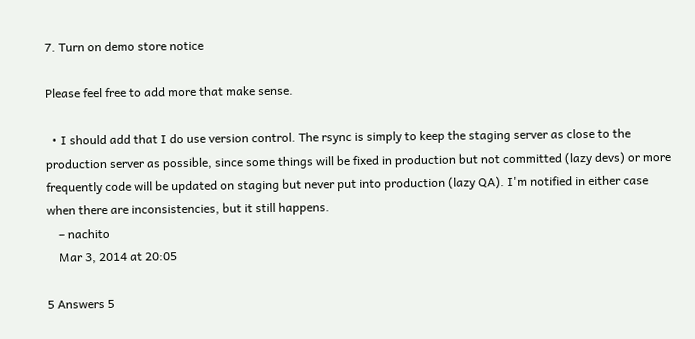7. Turn on demo store notice

Please feel free to add more that make sense.

  • I should add that I do use version control. The rsync is simply to keep the staging server as close to the production server as possible, since some things will be fixed in production but not committed (lazy devs) or more frequently code will be updated on staging but never put into production (lazy QA). I'm notified in either case when there are inconsistencies, but it still happens.
    – nachito
    Mar 3, 2014 at 20:05

5 Answers 5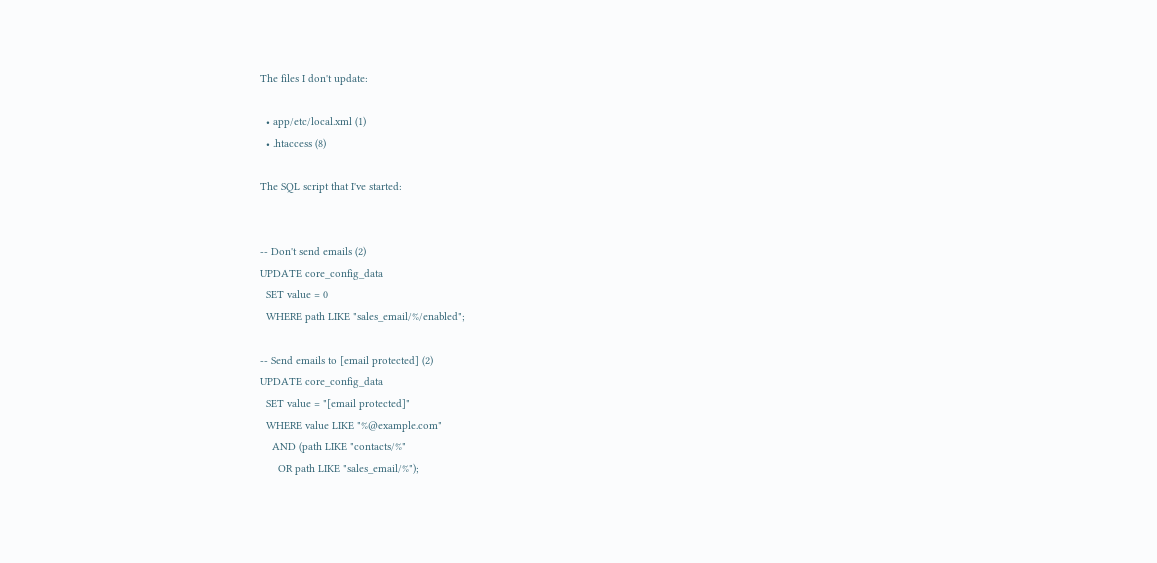The files I don't update:

  • app/etc/local.xml (1)
  • .htaccess (8)

The SQL script that I've started:


-- Don't send emails (2)
UPDATE core_config_data
  SET value = 0
  WHERE path LIKE "sales_email/%/enabled";

-- Send emails to [email protected] (2)
UPDATE core_config_data
  SET value = "[email protected]"
  WHERE value LIKE "%@example.com"
    AND (path LIKE "contacts/%"
      OR path LIKE "sales_email/%");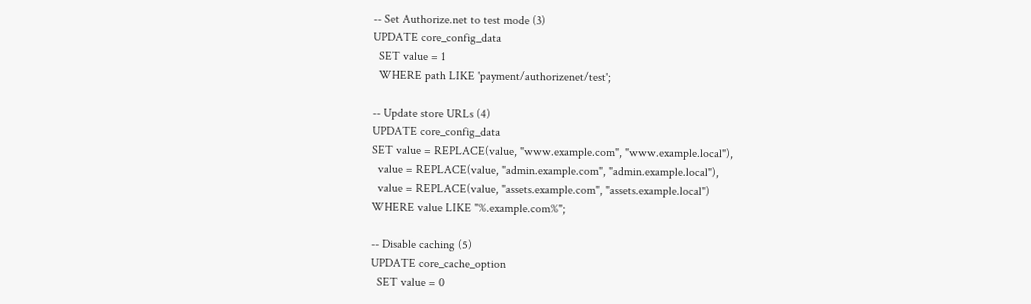-- Set Authorize.net to test mode (3)
UPDATE core_config_data
  SET value = 1
  WHERE path LIKE 'payment/authorizenet/test';

-- Update store URLs (4)
UPDATE core_config_data
SET value = REPLACE(value, "www.example.com", "www.example.local"),
  value = REPLACE(value, "admin.example.com", "admin.example.local"),
  value = REPLACE(value, "assets.example.com", "assets.example.local")
WHERE value LIKE "%.example.com%";

-- Disable caching (5)
UPDATE core_cache_option
  SET value = 0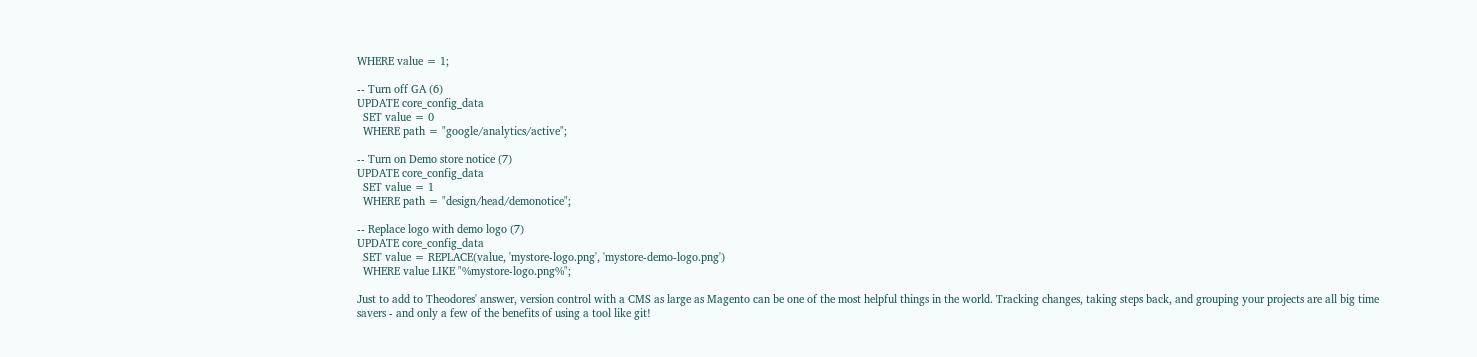WHERE value = 1;

-- Turn off GA (6)
UPDATE core_config_data
  SET value = 0
  WHERE path = "google/analytics/active";

-- Turn on Demo store notice (7)
UPDATE core_config_data
  SET value = 1
  WHERE path = "design/head/demonotice";

-- Replace logo with demo logo (7)
UPDATE core_config_data
  SET value = REPLACE(value, 'mystore-logo.png', 'mystore-demo-logo.png')
  WHERE value LIKE "%mystore-logo.png%";

Just to add to Theodores' answer, version control with a CMS as large as Magento can be one of the most helpful things in the world. Tracking changes, taking steps back, and grouping your projects are all big time savers - and only a few of the benefits of using a tool like git!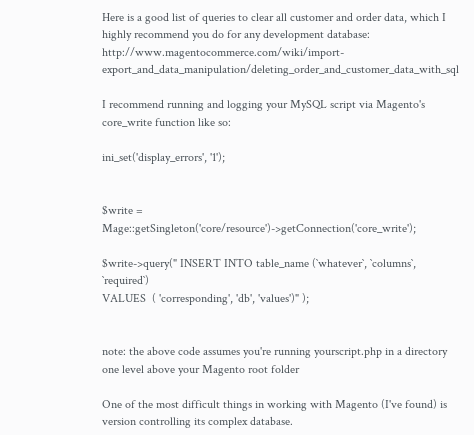Here is a good list of queries to clear all customer and order data, which I highly recommend you do for any development database: http://www.magentocommerce.com/wiki/import-export_and_data_manipulation/deleting_order_and_customer_data_with_sql

I recommend running and logging your MySQL script via Magento's core_write function like so:

ini_set('display_errors', '1');


$write = Mage::getSingleton('core/resource')->getConnection('core_write');

$write->query(" INSERT INTO table_name (`whatever`, `columns`, `required`)
VALUES  ( 'corresponding', 'db', 'values')" );


note: the above code assumes you're running yourscript.php in a directory one level above your Magento root folder

One of the most difficult things in working with Magento (I've found) is version controlling its complex database.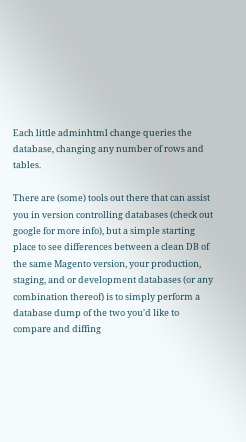Each little adminhtml change queries the database, changing any number of rows and tables.

There are (some) tools out there that can assist you in version controlling databases (check out google for more info), but a simple starting place to see differences between a clean DB of the same Magento version, your production, staging, and or development databases (or any combination thereof) is to simply perform a database dump of the two you'd like to compare and diffing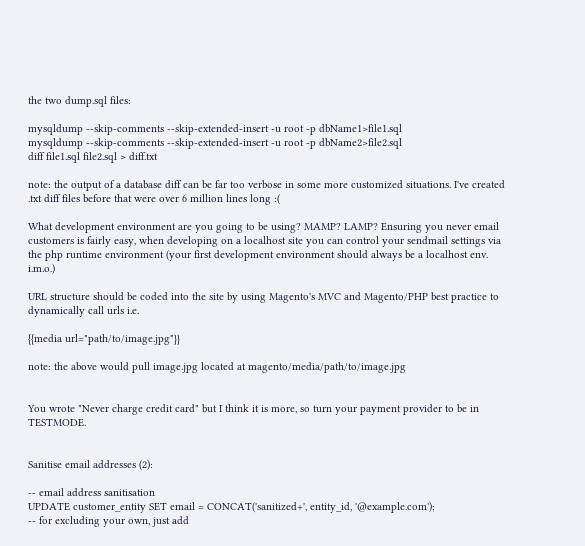the two dump.sql files:

mysqldump --skip-comments --skip-extended-insert -u root -p dbName1>file1.sql
mysqldump --skip-comments --skip-extended-insert -u root -p dbName2>file2.sql
diff file1.sql file2.sql > diff.txt

note: the output of a database diff can be far too verbose in some more customized situations. I've created .txt diff files before that were over 6 million lines long :(

What development environment are you going to be using? MAMP? LAMP? Ensuring you never email customers is fairly easy, when developing on a localhost site you can control your sendmail settings via the php runtime environment (your first development environment should always be a localhost env. i.m.o.)

URL structure should be coded into the site by using Magento's MVC and Magento/PHP best practice to dynamically call urls i.e.

{{media url="path/to/image.jpg"}}

note: the above would pull image.jpg located at magento/media/path/to/image.jpg


You wrote "Never charge credit card" but I think it is more, so turn your payment provider to be in TESTMODE.


Sanitise email addresses (2):

-- email address sanitisation
UPDATE customer_entity SET email = CONCAT('sanitized+', entity_id, '@example.com');
-- for excluding your own, just add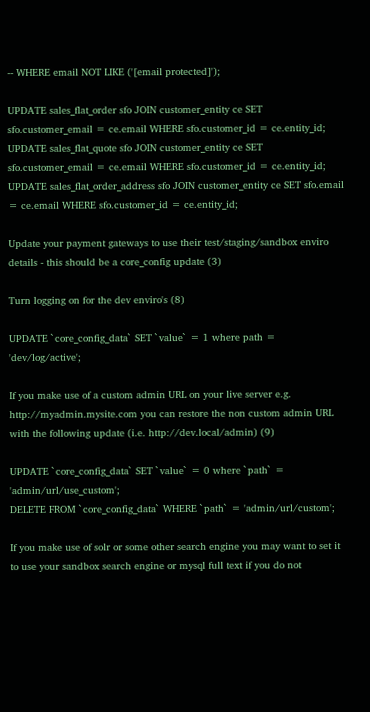-- WHERE email NOT LIKE ('[email protected]');

UPDATE sales_flat_order sfo JOIN customer_entity ce SET sfo.customer_email = ce.email WHERE sfo.customer_id = ce.entity_id;
UPDATE sales_flat_quote sfo JOIN customer_entity ce SET sfo.customer_email = ce.email WHERE sfo.customer_id = ce.entity_id;
UPDATE sales_flat_order_address sfo JOIN customer_entity ce SET sfo.email = ce.email WHERE sfo.customer_id = ce.entity_id;

Update your payment gateways to use their test/staging/sandbox enviro details - this should be a core_config update (3)

Turn logging on for the dev enviro's (8)

UPDATE `core_config_data` SET `value` = 1 where path = 'dev/log/active';

If you make use of a custom admin URL on your live server e.g. http://myadmin.mysite.com you can restore the non custom admin URL with the following update (i.e. http://dev.local/admin) (9)

UPDATE `core_config_data` SET `value` = 0 where `path` = 'admin/url/use_custom';
DELETE FROM `core_config_data` WHERE `path` = 'admin/url/custom';

If you make use of solr or some other search engine you may want to set it to use your sandbox search engine or mysql full text if you do not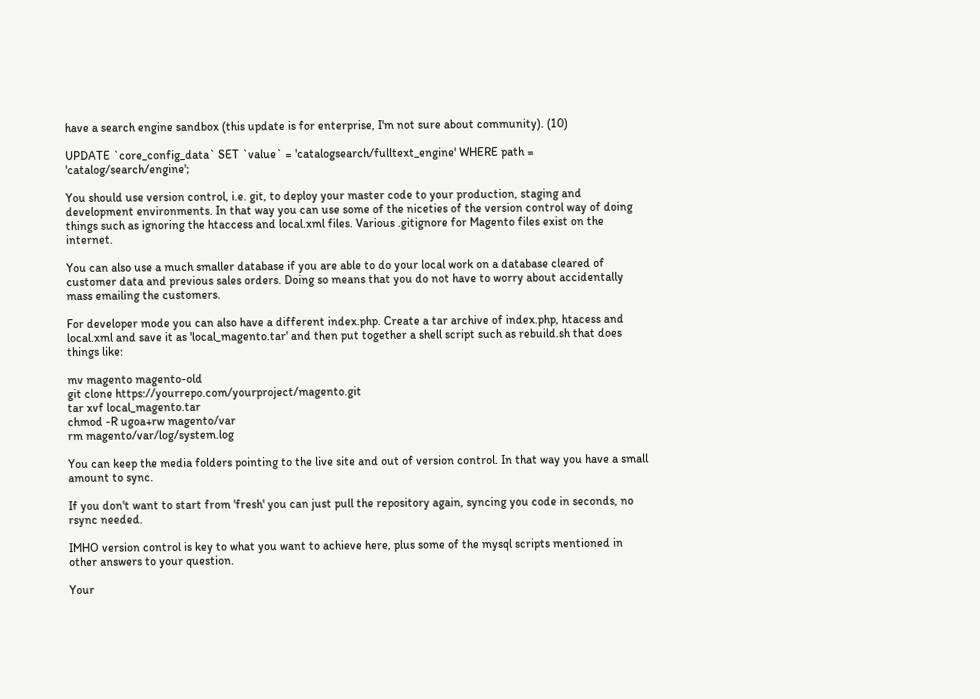have a search engine sandbox (this update is for enterprise, I'm not sure about community). (10)

UPDATE `core_config_data` SET `value` = 'catalogsearch/fulltext_engine' WHERE path = 'catalog/search/engine';

You should use version control, i.e. git, to deploy your master code to your production, staging and development environments. In that way you can use some of the niceties of the version control way of doing things such as ignoring the htaccess and local.xml files. Various .gitignore for Magento files exist on the internet.

You can also use a much smaller database if you are able to do your local work on a database cleared of customer data and previous sales orders. Doing so means that you do not have to worry about accidentally mass emailing the customers.

For developer mode you can also have a different index.php. Create a tar archive of index.php, htacess and local.xml and save it as 'local_magento.tar' and then put together a shell script such as rebuild.sh that does things like:

mv magento magento-old
git clone https://yourrepo.com/yourproject/magento.git
tar xvf local_magento.tar
chmod -R ugoa+rw magento/var
rm magento/var/log/system.log

You can keep the media folders pointing to the live site and out of version control. In that way you have a small amount to sync.

If you don't want to start from 'fresh' you can just pull the repository again, syncing you code in seconds, no rsync needed.

IMHO version control is key to what you want to achieve here, plus some of the mysql scripts mentioned in other answers to your question.

Your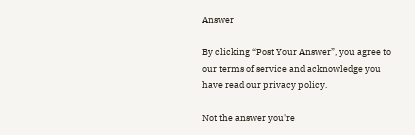Answer

By clicking “Post Your Answer”, you agree to our terms of service and acknowledge you have read our privacy policy.

Not the answer you're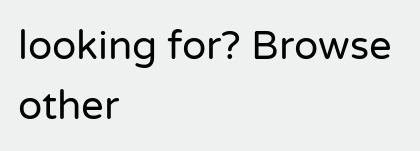looking for? Browse other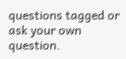questions tagged or ask your own question.